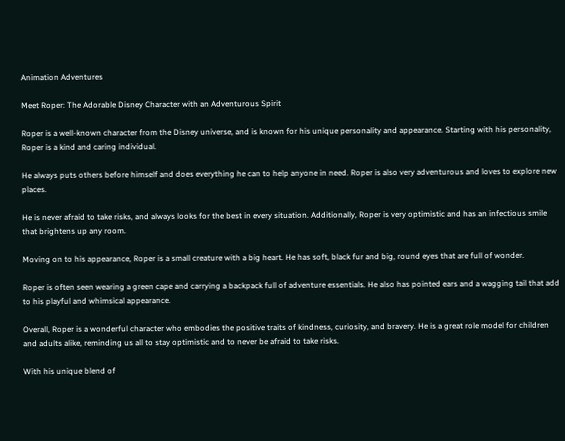Animation Adventures

Meet Roper: The Adorable Disney Character with an Adventurous Spirit

Roper is a well-known character from the Disney universe, and is known for his unique personality and appearance. Starting with his personality, Roper is a kind and caring individual.

He always puts others before himself and does everything he can to help anyone in need. Roper is also very adventurous and loves to explore new places.

He is never afraid to take risks, and always looks for the best in every situation. Additionally, Roper is very optimistic and has an infectious smile that brightens up any room.

Moving on to his appearance, Roper is a small creature with a big heart. He has soft, black fur and big, round eyes that are full of wonder.

Roper is often seen wearing a green cape and carrying a backpack full of adventure essentials. He also has pointed ears and a wagging tail that add to his playful and whimsical appearance.

Overall, Roper is a wonderful character who embodies the positive traits of kindness, curiosity, and bravery. He is a great role model for children and adults alike, reminding us all to stay optimistic and to never be afraid to take risks.

With his unique blend of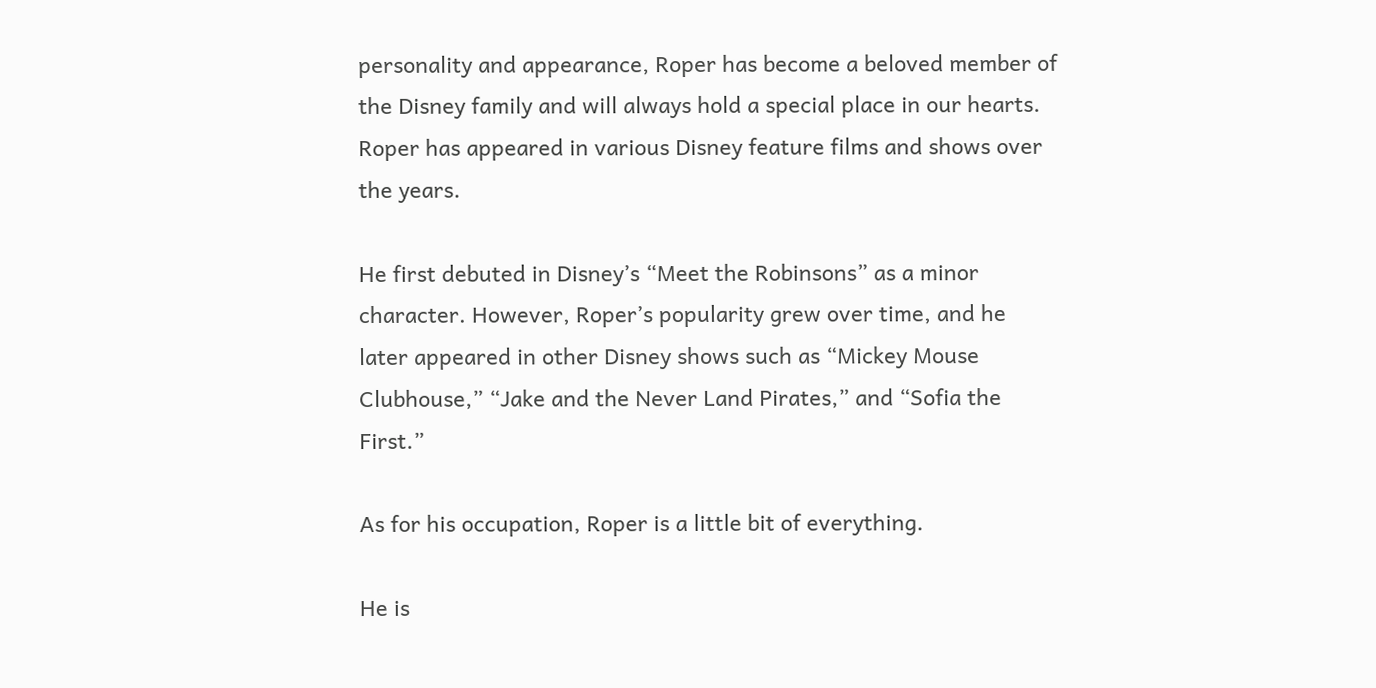personality and appearance, Roper has become a beloved member of the Disney family and will always hold a special place in our hearts. Roper has appeared in various Disney feature films and shows over the years.

He first debuted in Disney’s “Meet the Robinsons” as a minor character. However, Roper’s popularity grew over time, and he later appeared in other Disney shows such as “Mickey Mouse Clubhouse,” “Jake and the Never Land Pirates,” and “Sofia the First.”

As for his occupation, Roper is a little bit of everything.

He is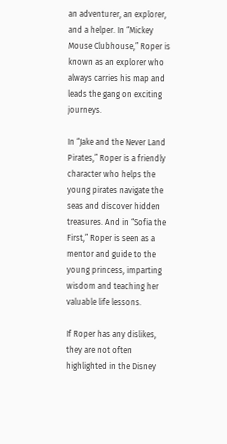an adventurer, an explorer, and a helper. In “Mickey Mouse Clubhouse,” Roper is known as an explorer who always carries his map and leads the gang on exciting journeys.

In “Jake and the Never Land Pirates,” Roper is a friendly character who helps the young pirates navigate the seas and discover hidden treasures. And in “Sofia the First,” Roper is seen as a mentor and guide to the young princess, imparting wisdom and teaching her valuable life lessons.

If Roper has any dislikes, they are not often highlighted in the Disney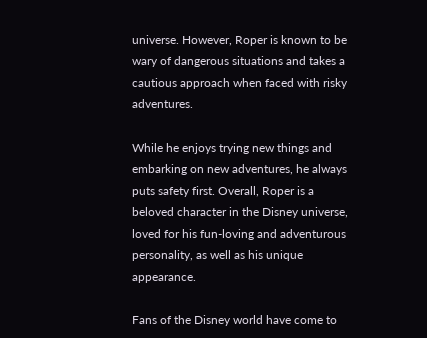universe. However, Roper is known to be wary of dangerous situations and takes a cautious approach when faced with risky adventures.

While he enjoys trying new things and embarking on new adventures, he always puts safety first. Overall, Roper is a beloved character in the Disney universe, loved for his fun-loving and adventurous personality, as well as his unique appearance.

Fans of the Disney world have come to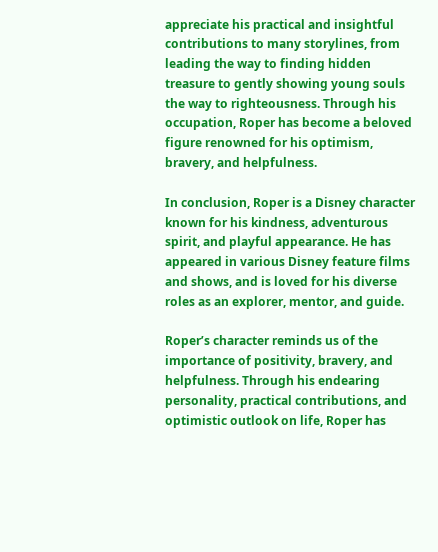appreciate his practical and insightful contributions to many storylines, from leading the way to finding hidden treasure to gently showing young souls the way to righteousness. Through his occupation, Roper has become a beloved figure renowned for his optimism, bravery, and helpfulness.

In conclusion, Roper is a Disney character known for his kindness, adventurous spirit, and playful appearance. He has appeared in various Disney feature films and shows, and is loved for his diverse roles as an explorer, mentor, and guide.

Roper’s character reminds us of the importance of positivity, bravery, and helpfulness. Through his endearing personality, practical contributions, and optimistic outlook on life, Roper has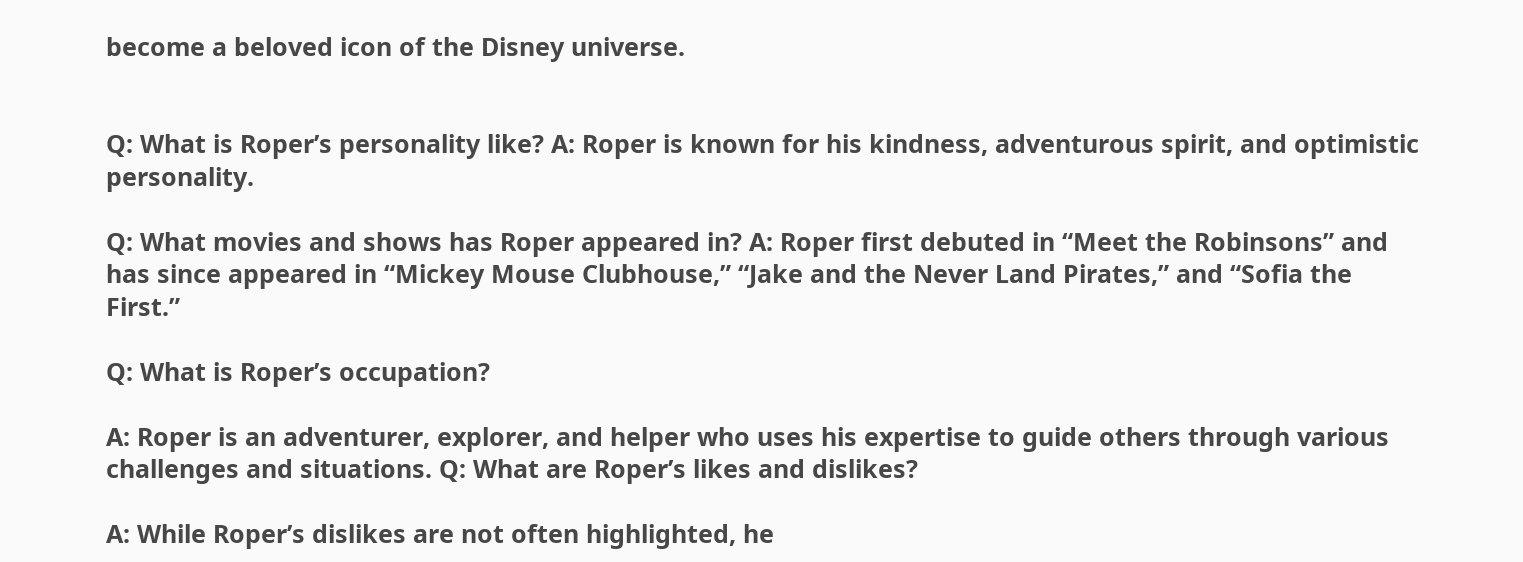become a beloved icon of the Disney universe.


Q: What is Roper’s personality like? A: Roper is known for his kindness, adventurous spirit, and optimistic personality.

Q: What movies and shows has Roper appeared in? A: Roper first debuted in “Meet the Robinsons” and has since appeared in “Mickey Mouse Clubhouse,” “Jake and the Never Land Pirates,” and “Sofia the First.”

Q: What is Roper’s occupation?

A: Roper is an adventurer, explorer, and helper who uses his expertise to guide others through various challenges and situations. Q: What are Roper’s likes and dislikes?

A: While Roper’s dislikes are not often highlighted, he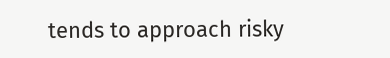tends to approach risky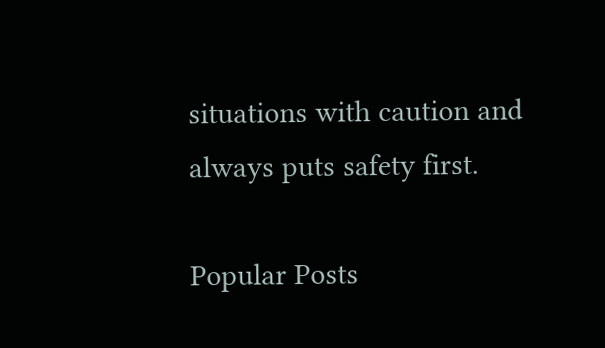situations with caution and always puts safety first.

Popular Posts